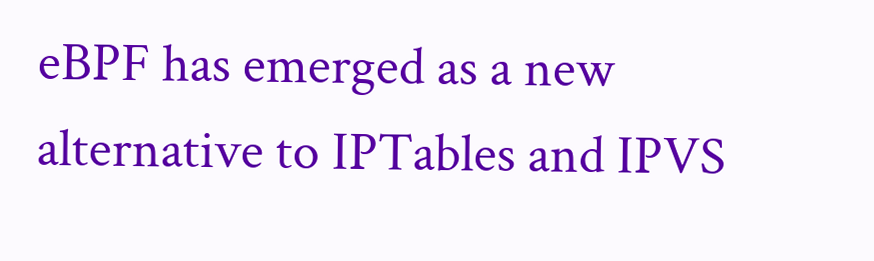eBPF has emerged as a new alternative to IPTables and IPVS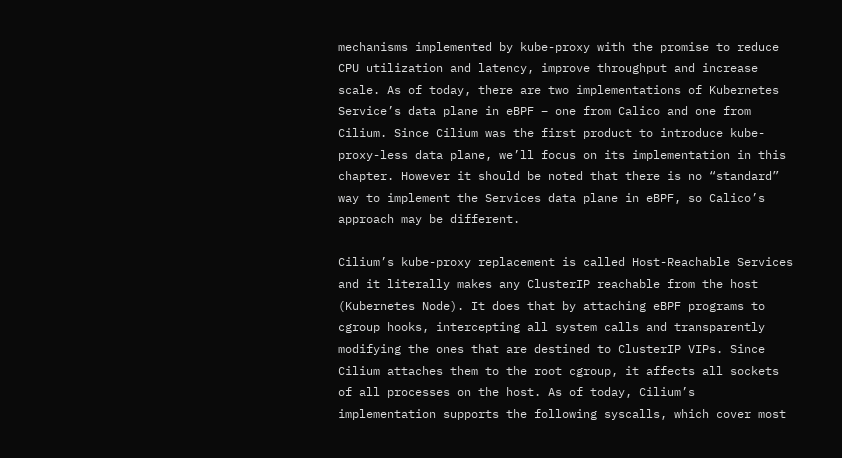mechanisms implemented by kube-proxy with the promise to reduce CPU utilization and latency, improve throughput and increase scale. As of today, there are two implementations of Kubernetes Service’s data plane in eBPF – one from Calico and one from Cilium. Since Cilium was the first product to introduce kube-proxy-less data plane, we’ll focus on its implementation in this chapter. However it should be noted that there is no “standard” way to implement the Services data plane in eBPF, so Calico’s approach may be different.

Cilium’s kube-proxy replacement is called Host-Reachable Services and it literally makes any ClusterIP reachable from the host (Kubernetes Node). It does that by attaching eBPF programs to cgroup hooks, intercepting all system calls and transparently modifying the ones that are destined to ClusterIP VIPs. Since Cilium attaches them to the root cgroup, it affects all sockets of all processes on the host. As of today, Cilium’s implementation supports the following syscalls, which cover most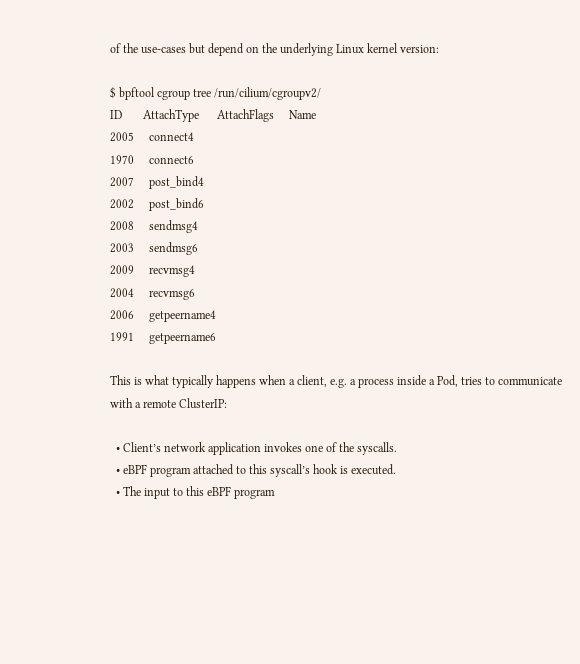of the use-cases but depend on the underlying Linux kernel version:

$ bpftool cgroup tree /run/cilium/cgroupv2/
ID       AttachType      AttachFlags     Name
2005     connect4
1970     connect6
2007     post_bind4
2002     post_bind6
2008     sendmsg4
2003     sendmsg6
2009     recvmsg4
2004     recvmsg6
2006     getpeername4
1991     getpeername6

This is what typically happens when a client, e.g. a process inside a Pod, tries to communicate with a remote ClusterIP:

  • Client’s network application invokes one of the syscalls.
  • eBPF program attached to this syscall’s hook is executed.
  • The input to this eBPF program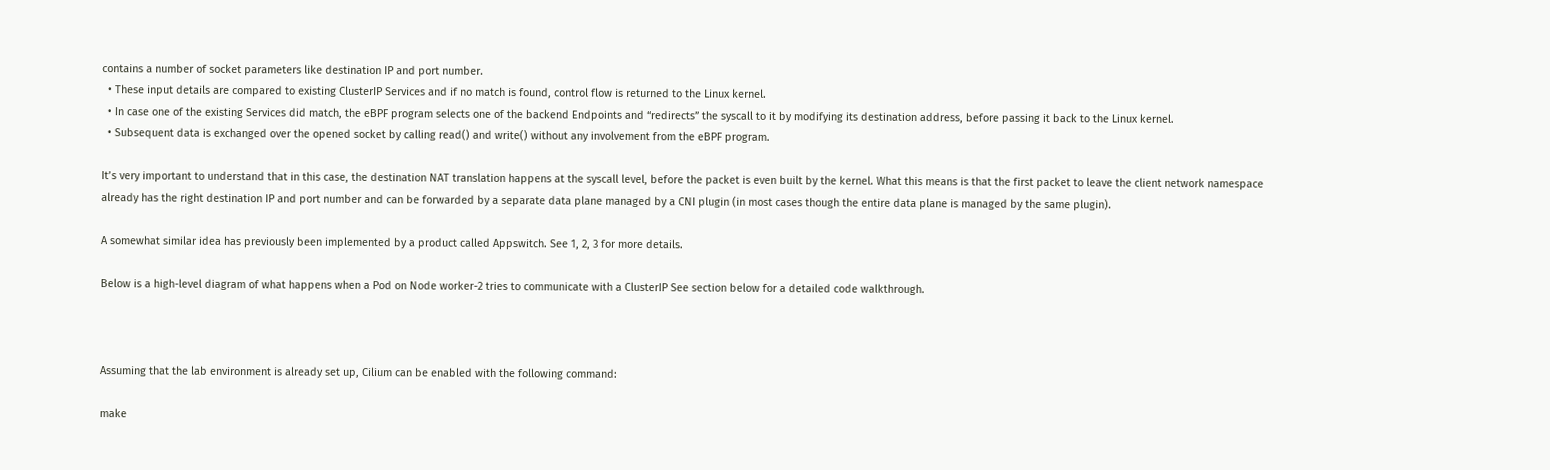contains a number of socket parameters like destination IP and port number.
  • These input details are compared to existing ClusterIP Services and if no match is found, control flow is returned to the Linux kernel.
  • In case one of the existing Services did match, the eBPF program selects one of the backend Endpoints and “redirects” the syscall to it by modifying its destination address, before passing it back to the Linux kernel.
  • Subsequent data is exchanged over the opened socket by calling read() and write() without any involvement from the eBPF program.

It’s very important to understand that in this case, the destination NAT translation happens at the syscall level, before the packet is even built by the kernel. What this means is that the first packet to leave the client network namespace already has the right destination IP and port number and can be forwarded by a separate data plane managed by a CNI plugin (in most cases though the entire data plane is managed by the same plugin).

A somewhat similar idea has previously been implemented by a product called Appswitch. See 1, 2, 3 for more details.

Below is a high-level diagram of what happens when a Pod on Node worker-2 tries to communicate with a ClusterIP See section below for a detailed code walkthrough.



Assuming that the lab environment is already set up, Cilium can be enabled with the following command:

make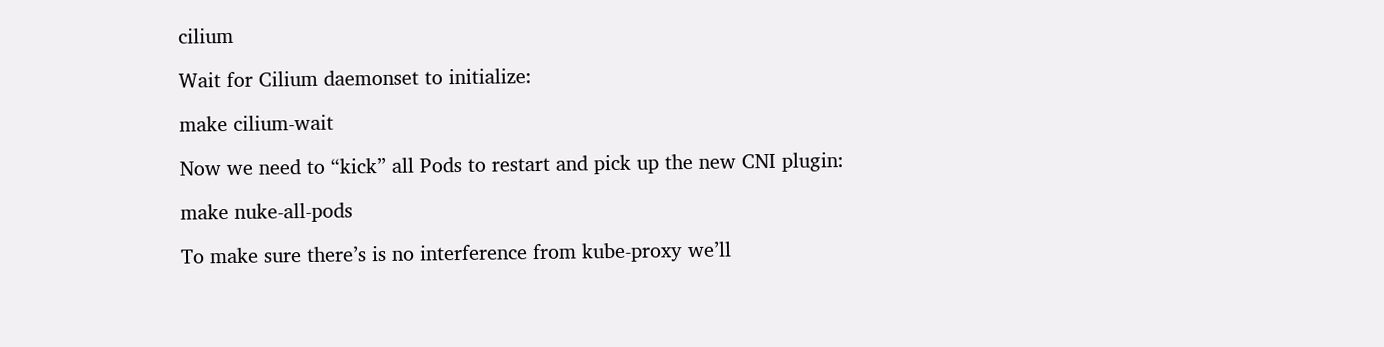cilium

Wait for Cilium daemonset to initialize:

make cilium-wait

Now we need to “kick” all Pods to restart and pick up the new CNI plugin:

make nuke-all-pods

To make sure there’s is no interference from kube-proxy we’ll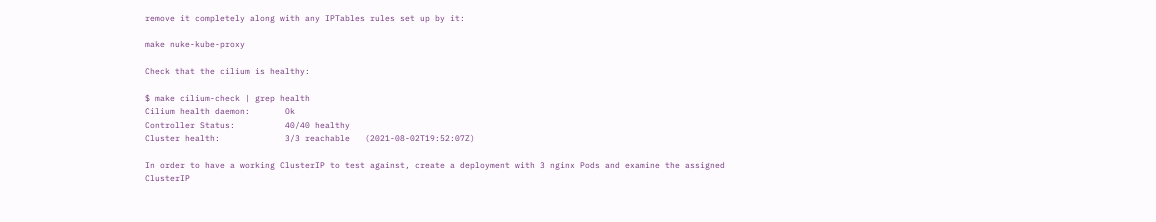remove it completely along with any IPTables rules set up by it:

make nuke-kube-proxy

Check that the cilium is healthy:

$ make cilium-check | grep health
Cilium health daemon:       Ok
Controller Status:          40/40 healthy
Cluster health:             3/3 reachable   (2021-08-02T19:52:07Z)

In order to have a working ClusterIP to test against, create a deployment with 3 nginx Pods and examine the assigned ClusterIP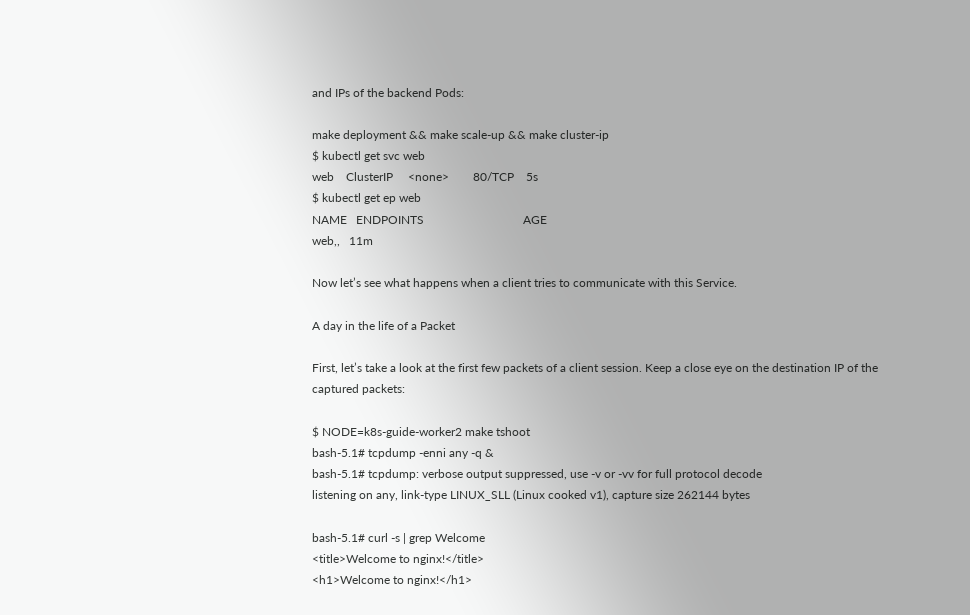and IPs of the backend Pods:

make deployment && make scale-up && make cluster-ip
$ kubectl get svc web
web    ClusterIP     <none>        80/TCP    5s
$ kubectl get ep web
NAME   ENDPOINTS                                 AGE
web,,   11m

Now let’s see what happens when a client tries to communicate with this Service.

A day in the life of a Packet

First, let’s take a look at the first few packets of a client session. Keep a close eye on the destination IP of the captured packets:

$ NODE=k8s-guide-worker2 make tshoot
bash-5.1# tcpdump -enni any -q &
bash-5.1# tcpdump: verbose output suppressed, use -v or -vv for full protocol decode
listening on any, link-type LINUX_SLL (Linux cooked v1), capture size 262144 bytes

bash-5.1# curl -s | grep Welcome
<title>Welcome to nginx!</title>
<h1>Welcome to nginx!</h1>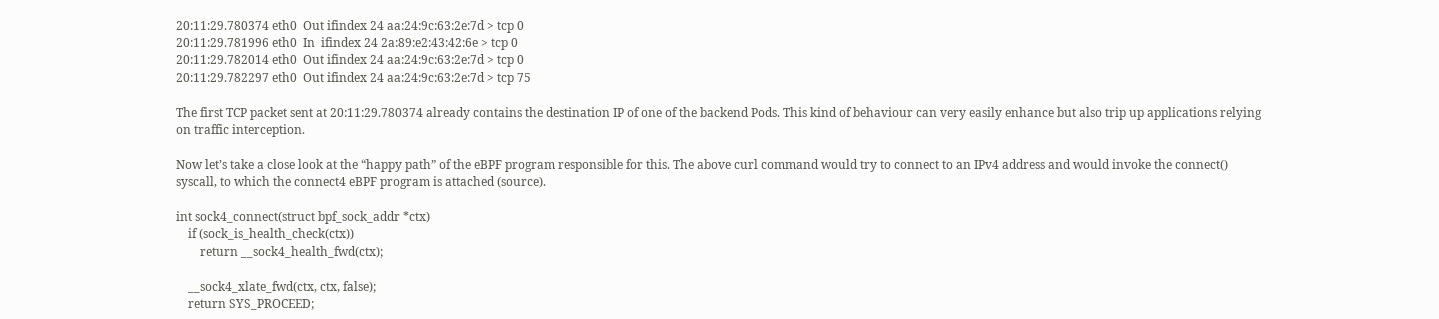20:11:29.780374 eth0  Out ifindex 24 aa:24:9c:63:2e:7d > tcp 0
20:11:29.781996 eth0  In  ifindex 24 2a:89:e2:43:42:6e > tcp 0
20:11:29.782014 eth0  Out ifindex 24 aa:24:9c:63:2e:7d > tcp 0
20:11:29.782297 eth0  Out ifindex 24 aa:24:9c:63:2e:7d > tcp 75

The first TCP packet sent at 20:11:29.780374 already contains the destination IP of one of the backend Pods. This kind of behaviour can very easily enhance but also trip up applications relying on traffic interception.

Now let’s take a close look at the “happy path” of the eBPF program responsible for this. The above curl command would try to connect to an IPv4 address and would invoke the connect() syscall, to which the connect4 eBPF program is attached (source).

int sock4_connect(struct bpf_sock_addr *ctx)
    if (sock_is_health_check(ctx))
        return __sock4_health_fwd(ctx);

    __sock4_xlate_fwd(ctx, ctx, false);
    return SYS_PROCEED;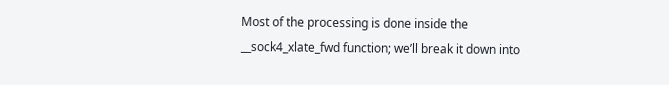Most of the processing is done inside the __sock4_xlate_fwd function; we’ll break it down into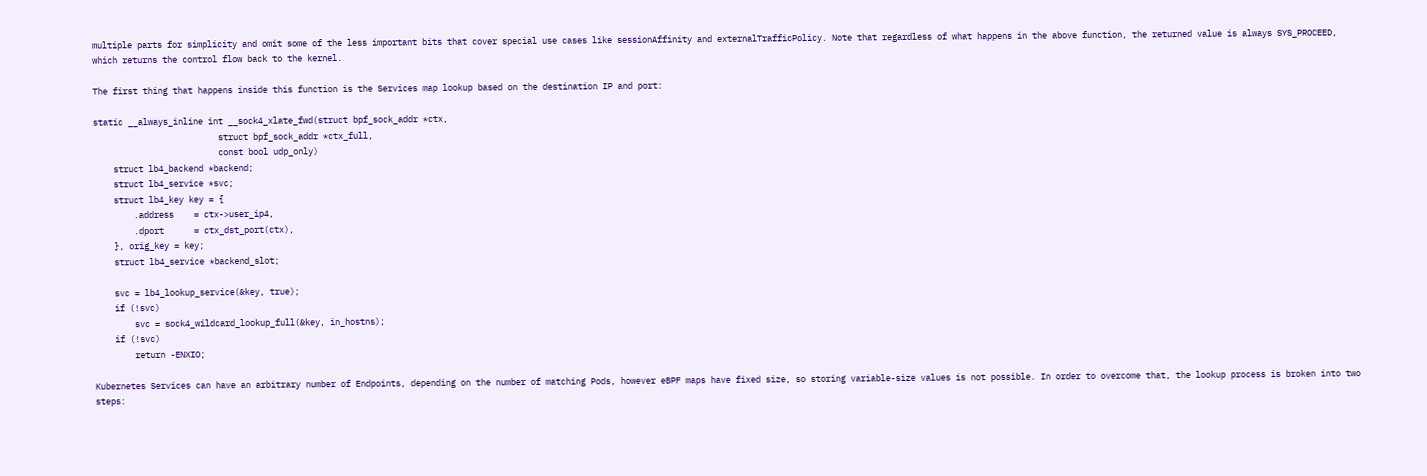multiple parts for simplicity and omit some of the less important bits that cover special use cases like sessionAffinity and externalTrafficPolicy. Note that regardless of what happens in the above function, the returned value is always SYS_PROCEED, which returns the control flow back to the kernel.

The first thing that happens inside this function is the Services map lookup based on the destination IP and port:

static __always_inline int __sock4_xlate_fwd(struct bpf_sock_addr *ctx,
                         struct bpf_sock_addr *ctx_full,
                         const bool udp_only)
    struct lb4_backend *backend;
    struct lb4_service *svc;
    struct lb4_key key = {
        .address    = ctx->user_ip4,
        .dport      = ctx_dst_port(ctx),
    }, orig_key = key;
    struct lb4_service *backend_slot;

    svc = lb4_lookup_service(&key, true);
    if (!svc)
        svc = sock4_wildcard_lookup_full(&key, in_hostns);
    if (!svc)
        return -ENXIO;

Kubernetes Services can have an arbitrary number of Endpoints, depending on the number of matching Pods, however eBPF maps have fixed size, so storing variable-size values is not possible. In order to overcome that, the lookup process is broken into two steps: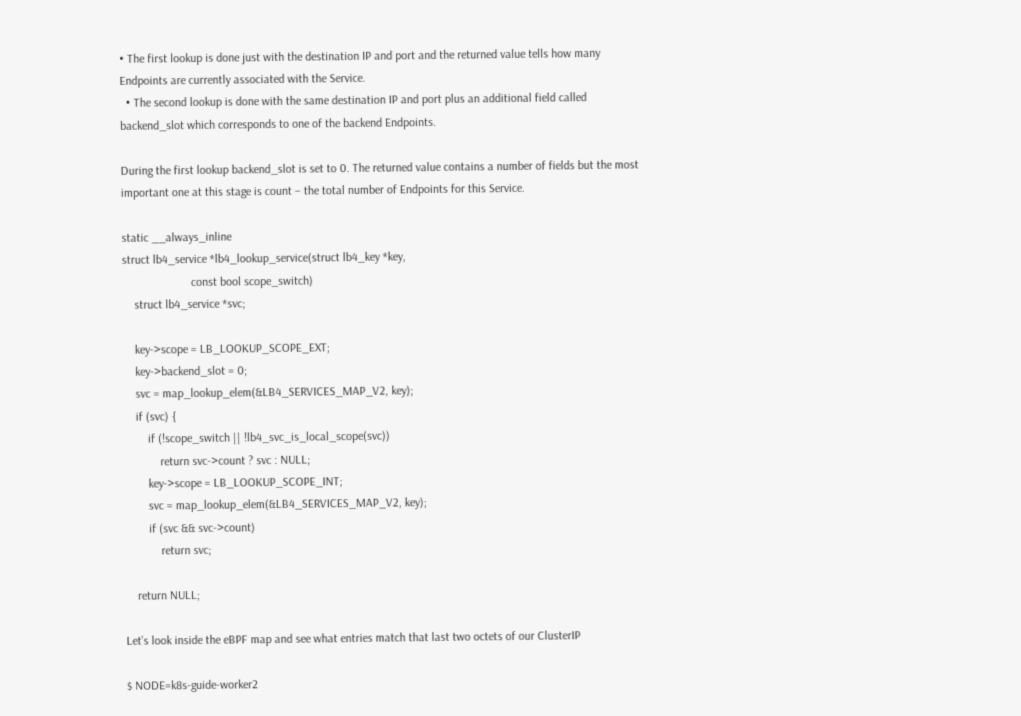• The first lookup is done just with the destination IP and port and the returned value tells how many Endpoints are currently associated with the Service.
  • The second lookup is done with the same destination IP and port plus an additional field called backend_slot which corresponds to one of the backend Endpoints.

During the first lookup backend_slot is set to 0. The returned value contains a number of fields but the most important one at this stage is count – the total number of Endpoints for this Service.

static __always_inline
struct lb4_service *lb4_lookup_service(struct lb4_key *key,
                       const bool scope_switch)
    struct lb4_service *svc;

    key->scope = LB_LOOKUP_SCOPE_EXT;
    key->backend_slot = 0;
    svc = map_lookup_elem(&LB4_SERVICES_MAP_V2, key);
    if (svc) {
        if (!scope_switch || !lb4_svc_is_local_scope(svc))
            return svc->count ? svc : NULL;
        key->scope = LB_LOOKUP_SCOPE_INT;
        svc = map_lookup_elem(&LB4_SERVICES_MAP_V2, key);
        if (svc && svc->count)
            return svc;

    return NULL;

Let’s look inside the eBPF map and see what entries match that last two octets of our ClusterIP

$ NODE=k8s-guide-worker2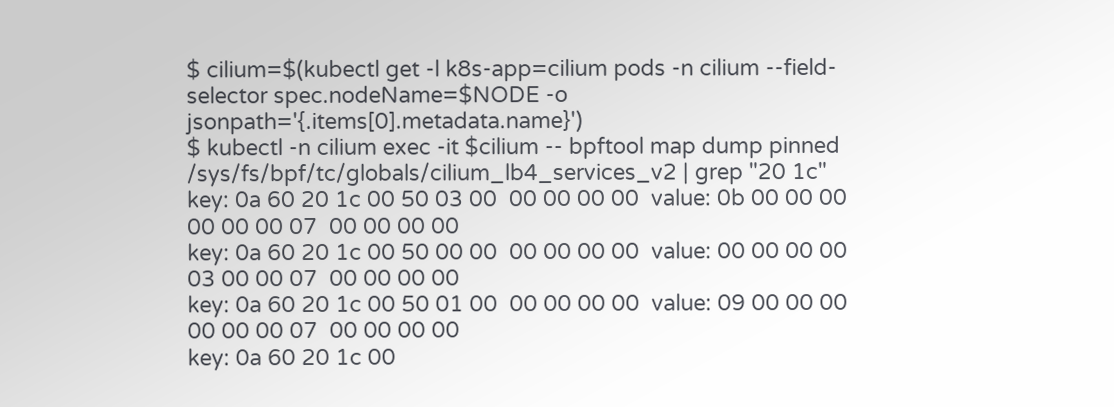$ cilium=$(kubectl get -l k8s-app=cilium pods -n cilium --field-selector spec.nodeName=$NODE -o jsonpath='{.items[0].metadata.name}')
$ kubectl -n cilium exec -it $cilium -- bpftool map dump pinned /sys/fs/bpf/tc/globals/cilium_lb4_services_v2 | grep "20 1c"
key: 0a 60 20 1c 00 50 03 00  00 00 00 00  value: 0b 00 00 00 00 00 00 07  00 00 00 00
key: 0a 60 20 1c 00 50 00 00  00 00 00 00  value: 00 00 00 00 03 00 00 07  00 00 00 00
key: 0a 60 20 1c 00 50 01 00  00 00 00 00  value: 09 00 00 00 00 00 00 07  00 00 00 00
key: 0a 60 20 1c 00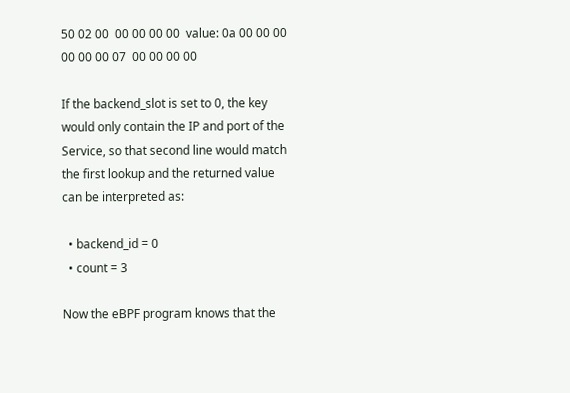50 02 00  00 00 00 00  value: 0a 00 00 00 00 00 00 07  00 00 00 00

If the backend_slot is set to 0, the key would only contain the IP and port of the Service, so that second line would match the first lookup and the returned value can be interpreted as:

  • backend_id = 0
  • count = 3

Now the eBPF program knows that the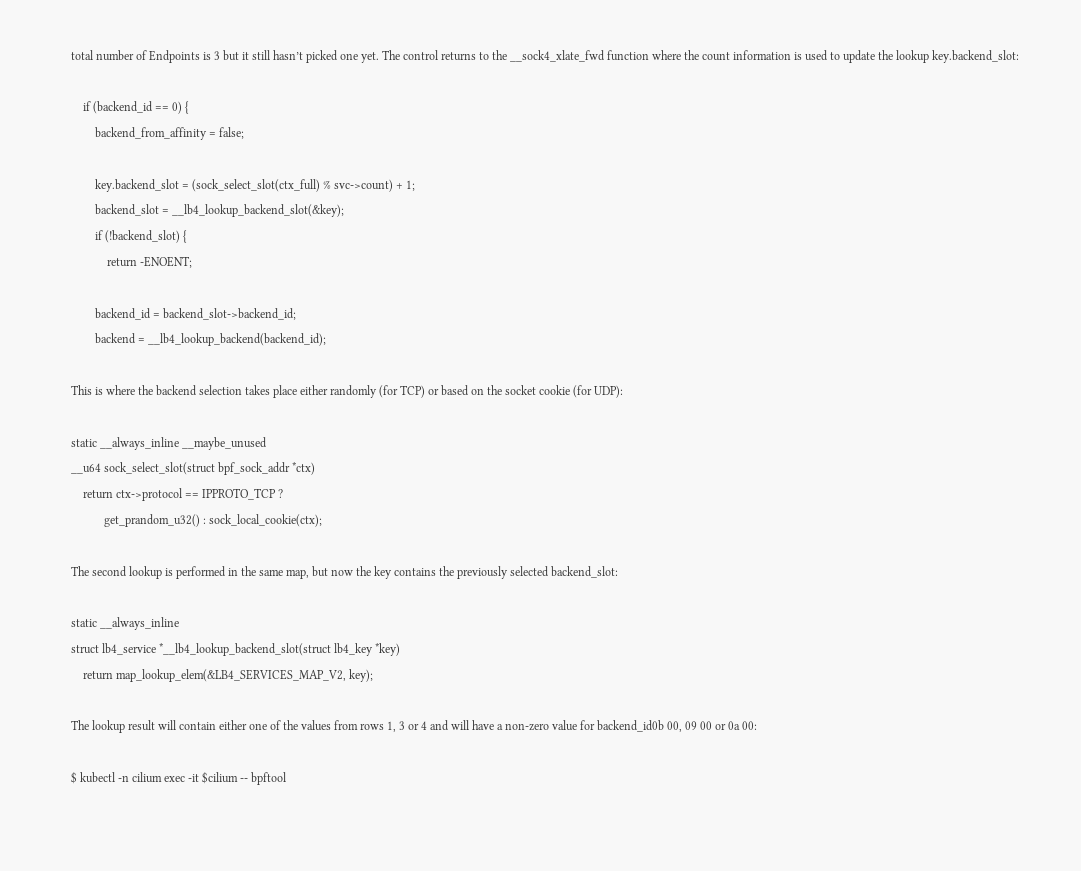total number of Endpoints is 3 but it still hasn’t picked one yet. The control returns to the __sock4_xlate_fwd function where the count information is used to update the lookup key.backend_slot:

    if (backend_id == 0) {
        backend_from_affinity = false;

        key.backend_slot = (sock_select_slot(ctx_full) % svc->count) + 1;
        backend_slot = __lb4_lookup_backend_slot(&key);
        if (!backend_slot) {
            return -ENOENT;

        backend_id = backend_slot->backend_id;
        backend = __lb4_lookup_backend(backend_id);

This is where the backend selection takes place either randomly (for TCP) or based on the socket cookie (for UDP):

static __always_inline __maybe_unused
__u64 sock_select_slot(struct bpf_sock_addr *ctx)
    return ctx->protocol == IPPROTO_TCP ?
           get_prandom_u32() : sock_local_cookie(ctx);

The second lookup is performed in the same map, but now the key contains the previously selected backend_slot:

static __always_inline
struct lb4_service *__lb4_lookup_backend_slot(struct lb4_key *key)
    return map_lookup_elem(&LB4_SERVICES_MAP_V2, key);

The lookup result will contain either one of the values from rows 1, 3 or 4 and will have a non-zero value for backend_id0b 00, 09 00 or 0a 00:

$ kubectl -n cilium exec -it $cilium -- bpftool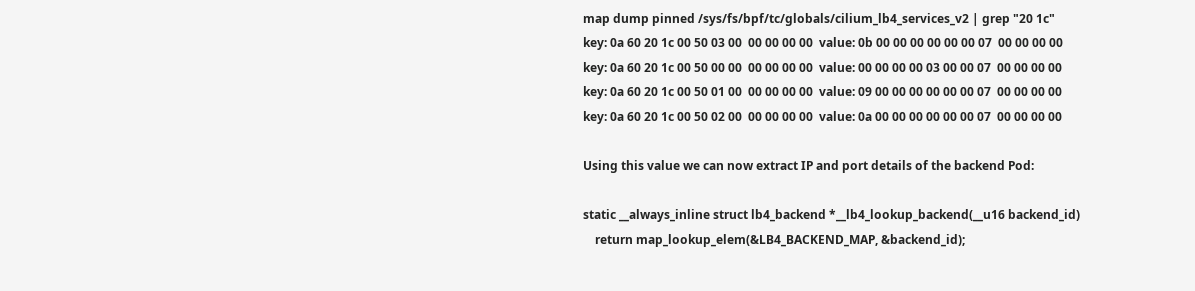map dump pinned /sys/fs/bpf/tc/globals/cilium_lb4_services_v2 | grep "20 1c"
key: 0a 60 20 1c 00 50 03 00  00 00 00 00  value: 0b 00 00 00 00 00 00 07  00 00 00 00
key: 0a 60 20 1c 00 50 00 00  00 00 00 00  value: 00 00 00 00 03 00 00 07  00 00 00 00
key: 0a 60 20 1c 00 50 01 00  00 00 00 00  value: 09 00 00 00 00 00 00 07  00 00 00 00
key: 0a 60 20 1c 00 50 02 00  00 00 00 00  value: 0a 00 00 00 00 00 00 07  00 00 00 00

Using this value we can now extract IP and port details of the backend Pod:

static __always_inline struct lb4_backend *__lb4_lookup_backend(__u16 backend_id)
    return map_lookup_elem(&LB4_BACKEND_MAP, &backend_id);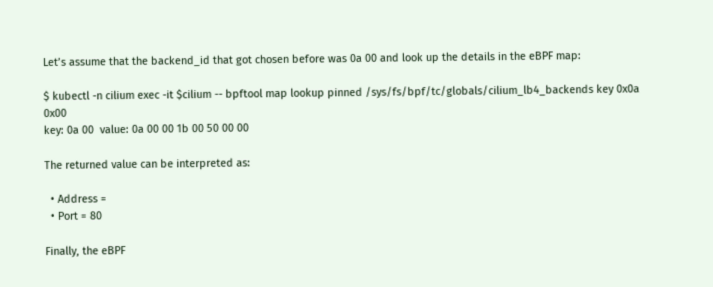Let’s assume that the backend_id that got chosen before was 0a 00 and look up the details in the eBPF map:

$ kubectl -n cilium exec -it $cilium -- bpftool map lookup pinned /sys/fs/bpf/tc/globals/cilium_lb4_backends key 0x0a 0x00
key: 0a 00  value: 0a 00 00 1b 00 50 00 00

The returned value can be interpreted as:

  • Address =
  • Port = 80

Finally, the eBPF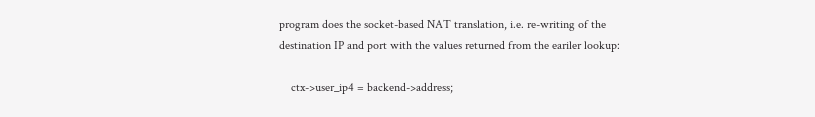program does the socket-based NAT translation, i.e. re-writing of the destination IP and port with the values returned from the eariler lookup:

    ctx->user_ip4 = backend->address;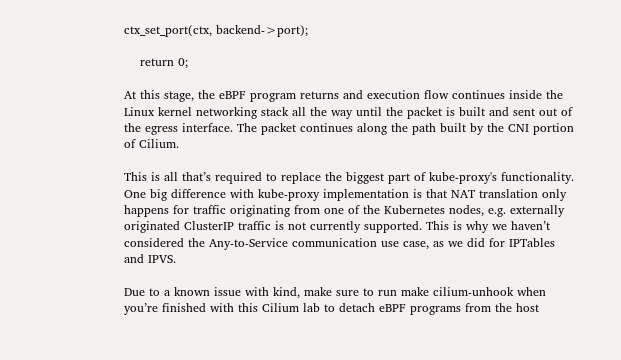ctx_set_port(ctx, backend->port);

    return 0;

At this stage, the eBPF program returns and execution flow continues inside the Linux kernel networking stack all the way until the packet is built and sent out of the egress interface. The packet continues along the path built by the CNI portion of Cilium.

This is all that’s required to replace the biggest part of kube-proxy's functionality. One big difference with kube-proxy implementation is that NAT translation only happens for traffic originating from one of the Kubernetes nodes, e.g. externally originated ClusterIP traffic is not currently supported. This is why we haven’t considered the Any-to-Service communication use case, as we did for IPTables and IPVS.

Due to a known issue with kind, make sure to run make cilium-unhook when you’re finished with this Cilium lab to detach eBPF programs from the host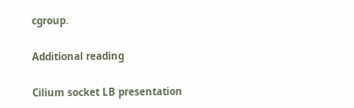cgroup.

Additional reading

Cilium socket LB presentation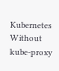Kubernetes Without kube-proxy